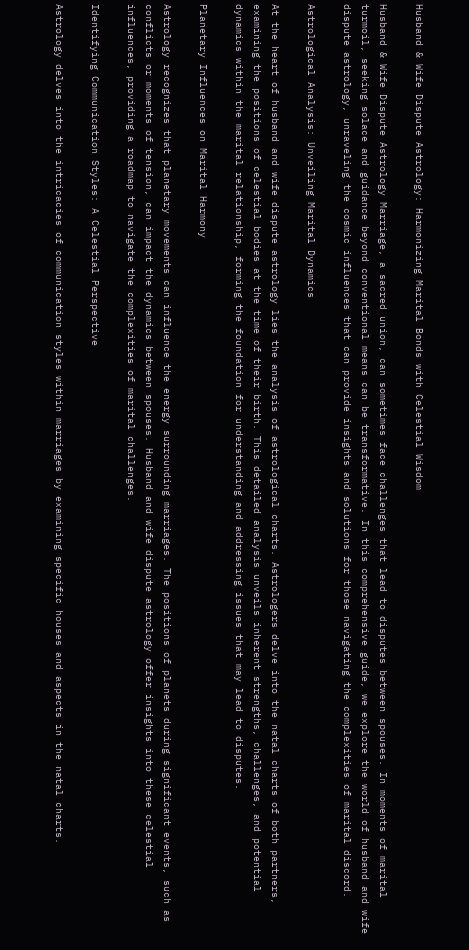Husband & Wife Dispute Astrology: Harmonizing Marital Bonds with Celestial Wisdom

Husband & Wife Dispute Astrology Marriage, a sacred union, can sometimes face challenges that lead to disputes between spouses. In moments of marital turmoil, seeking solace and guidance beyond conventional means can be transformative. In this comprehensive guide, we explore the world of husband and wife dispute astrology, unraveling the cosmic influences that can provide insights and solutions for those navigating the complexities of marital discord.

Astrological Analysis: Unveiling Marital Dynamics

At the heart of husband and wife dispute astrology lies the analysis of astrological charts. Astrologers delve into the natal charts of both partners, examining the positions of celestial bodies at the time of their birth. This detailed analysis unveils inherent strengths, challenges, and potential dynamics within the marital relationship, forming the foundation for understanding and addressing issues that may lead to disputes.

Planetary Influences on Marital Harmony

Astrology recognizes that planetary movements can influence the energy surrounding marriages. The positions of planets during significant events, such as conflicts or moments of tension, can impact the dynamics between spouses. Husband and wife dispute astrology offer insights into these celestial influences, providing a roadmap to navigate the complexities of marital challenges.

Identifying Communication Styles: A Celestial Perspective

Astrology delves into the intricacies of communication styles within marriages by examining specific houses and aspects in the natal charts.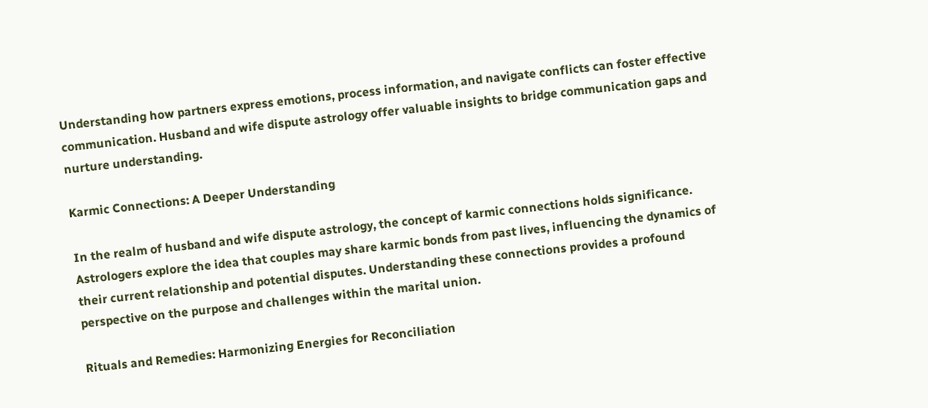Understanding how partners express emotions, process information, and navigate conflicts can foster effective communication. Husband and wife dispute astrology offer valuable insights to bridge communication gaps and nurture understanding.

Karmic Connections: A Deeper Understanding

In the realm of husband and wife dispute astrology, the concept of karmic connections holds significance. Astrologers explore the idea that couples may share karmic bonds from past lives, influencing the dynamics of their current relationship and potential disputes. Understanding these connections provides a profound perspective on the purpose and challenges within the marital union.

Rituals and Remedies: Harmonizing Energies for Reconciliation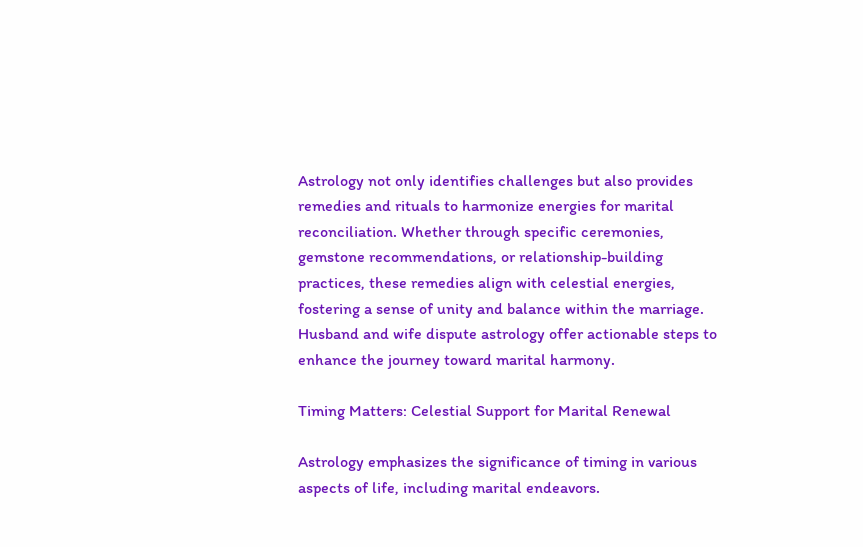Astrology not only identifies challenges but also provides remedies and rituals to harmonize energies for marital reconciliation. Whether through specific ceremonies, gemstone recommendations, or relationship-building practices, these remedies align with celestial energies, fostering a sense of unity and balance within the marriage. Husband and wife dispute astrology offer actionable steps to enhance the journey toward marital harmony.

Timing Matters: Celestial Support for Marital Renewal

Astrology emphasizes the significance of timing in various aspects of life, including marital endeavors.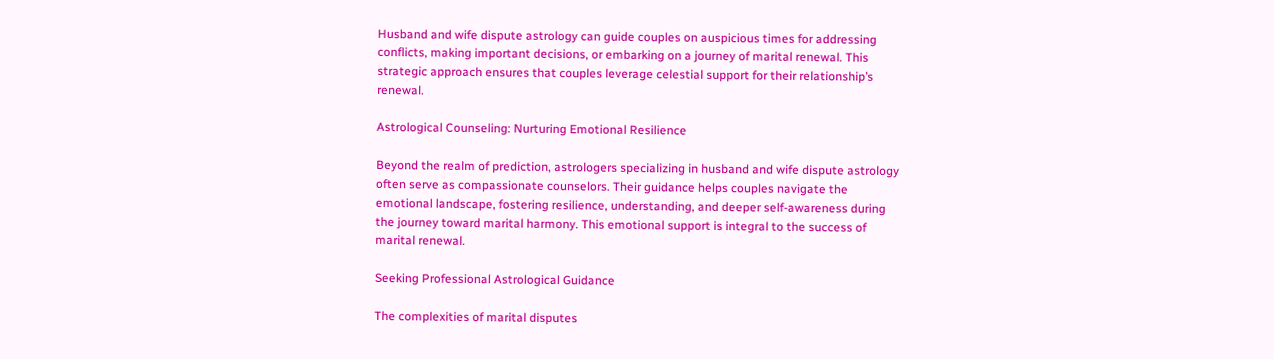Husband and wife dispute astrology can guide couples on auspicious times for addressing conflicts, making important decisions, or embarking on a journey of marital renewal. This strategic approach ensures that couples leverage celestial support for their relationship’s renewal.

Astrological Counseling: Nurturing Emotional Resilience

Beyond the realm of prediction, astrologers specializing in husband and wife dispute astrology often serve as compassionate counselors. Their guidance helps couples navigate the emotional landscape, fostering resilience, understanding, and deeper self-awareness during the journey toward marital harmony. This emotional support is integral to the success of marital renewal.

Seeking Professional Astrological Guidance

The complexities of marital disputes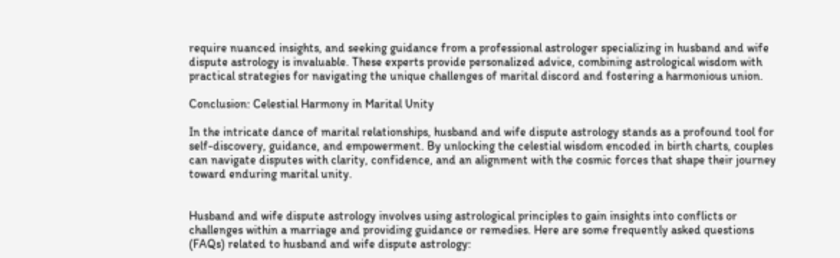require nuanced insights, and seeking guidance from a professional astrologer specializing in husband and wife dispute astrology is invaluable. These experts provide personalized advice, combining astrological wisdom with practical strategies for navigating the unique challenges of marital discord and fostering a harmonious union.

Conclusion: Celestial Harmony in Marital Unity

In the intricate dance of marital relationships, husband and wife dispute astrology stands as a profound tool for self-discovery, guidance, and empowerment. By unlocking the celestial wisdom encoded in birth charts, couples can navigate disputes with clarity, confidence, and an alignment with the cosmic forces that shape their journey toward enduring marital unity.


Husband and wife dispute astrology involves using astrological principles to gain insights into conflicts or challenges within a marriage and providing guidance or remedies. Here are some frequently asked questions (FAQs) related to husband and wife dispute astrology: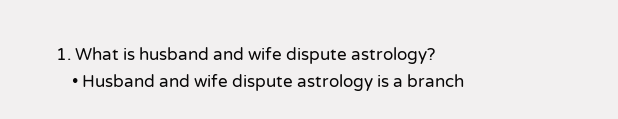1. What is husband and wife dispute astrology?
    • Husband and wife dispute astrology is a branch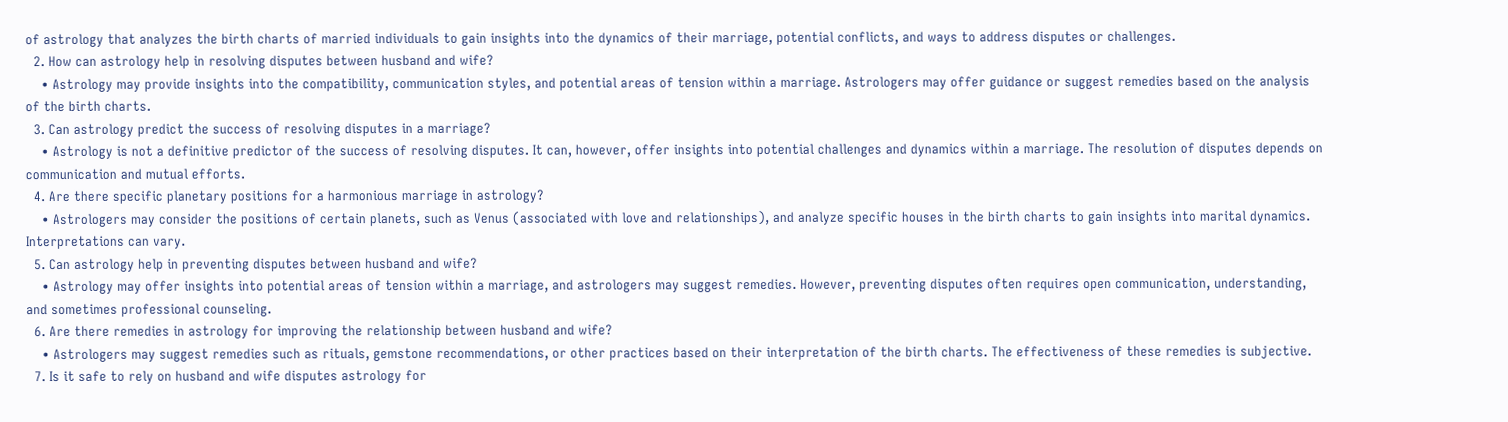of astrology that analyzes the birth charts of married individuals to gain insights into the dynamics of their marriage, potential conflicts, and ways to address disputes or challenges.
  2. How can astrology help in resolving disputes between husband and wife?
    • Astrology may provide insights into the compatibility, communication styles, and potential areas of tension within a marriage. Astrologers may offer guidance or suggest remedies based on the analysis of the birth charts.
  3. Can astrology predict the success of resolving disputes in a marriage?
    • Astrology is not a definitive predictor of the success of resolving disputes. It can, however, offer insights into potential challenges and dynamics within a marriage. The resolution of disputes depends on communication and mutual efforts.
  4. Are there specific planetary positions for a harmonious marriage in astrology?
    • Astrologers may consider the positions of certain planets, such as Venus (associated with love and relationships), and analyze specific houses in the birth charts to gain insights into marital dynamics. Interpretations can vary.
  5. Can astrology help in preventing disputes between husband and wife?
    • Astrology may offer insights into potential areas of tension within a marriage, and astrologers may suggest remedies. However, preventing disputes often requires open communication, understanding, and sometimes professional counseling.
  6. Are there remedies in astrology for improving the relationship between husband and wife?
    • Astrologers may suggest remedies such as rituals, gemstone recommendations, or other practices based on their interpretation of the birth charts. The effectiveness of these remedies is subjective.
  7. Is it safe to rely on husband and wife disputes astrology for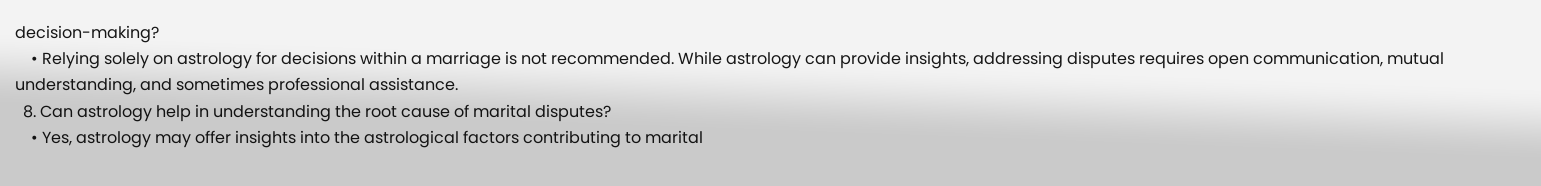decision-making?
    • Relying solely on astrology for decisions within a marriage is not recommended. While astrology can provide insights, addressing disputes requires open communication, mutual understanding, and sometimes professional assistance.
  8. Can astrology help in understanding the root cause of marital disputes?
    • Yes, astrology may offer insights into the astrological factors contributing to marital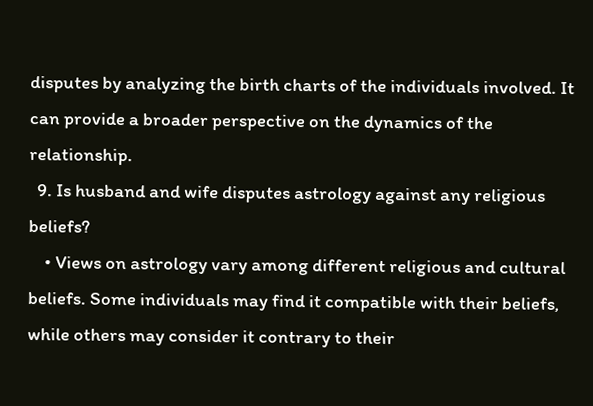disputes by analyzing the birth charts of the individuals involved. It can provide a broader perspective on the dynamics of the relationship.
  9. Is husband and wife disputes astrology against any religious beliefs?
    • Views on astrology vary among different religious and cultural beliefs. Some individuals may find it compatible with their beliefs, while others may consider it contrary to their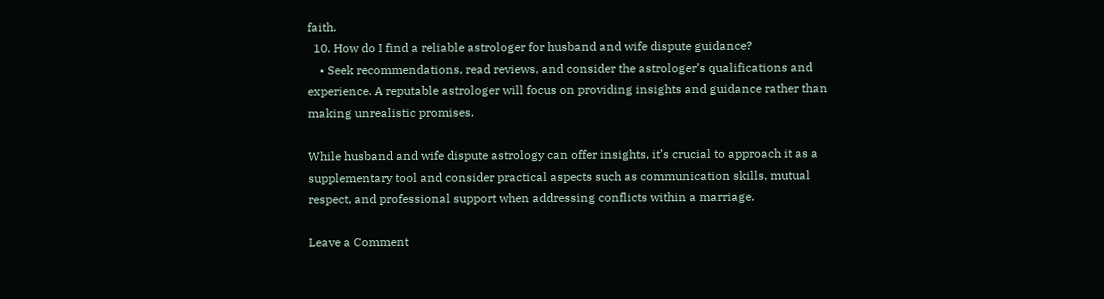faith.
  10. How do I find a reliable astrologer for husband and wife dispute guidance?
    • Seek recommendations, read reviews, and consider the astrologer’s qualifications and experience. A reputable astrologer will focus on providing insights and guidance rather than making unrealistic promises.

While husband and wife dispute astrology can offer insights, it’s crucial to approach it as a supplementary tool and consider practical aspects such as communication skills, mutual respect, and professional support when addressing conflicts within a marriage.

Leave a Comment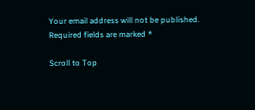Your email address will not be published. Required fields are marked *

Scroll to Top